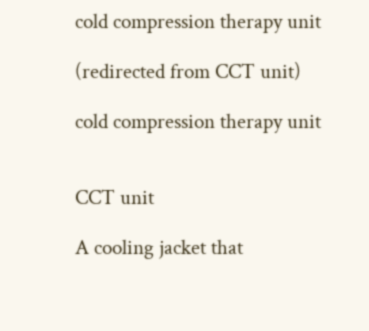cold compression therapy unit

(redirected from CCT unit)

cold compression therapy unit


CCT unit

A cooling jacket that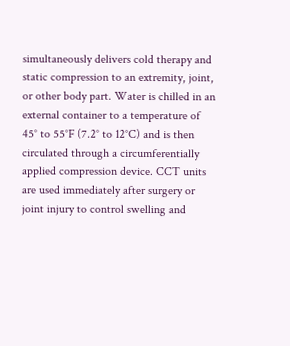simultaneously delivers cold therapy and static compression to an extremity, joint, or other body part. Water is chilled in an external container to a temperature of 45° to 55°F (7.2° to 12°C) and is then circulated through a circumferentially applied compression device. CCT units are used immediately after surgery or joint injury to control swelling and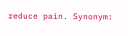reduce pain. Synonym: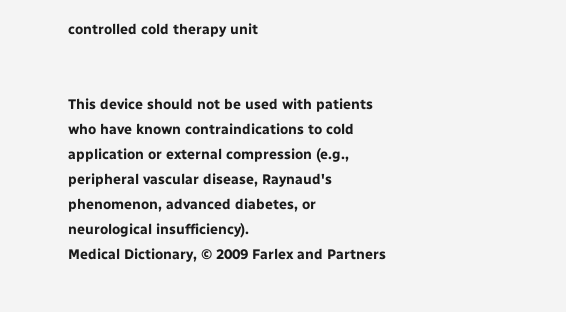controlled cold therapy unit


This device should not be used with patients who have known contraindications to cold application or external compression (e.g., peripheral vascular disease, Raynaud's phenomenon, advanced diabetes, or neurological insufficiency).
Medical Dictionary, © 2009 Farlex and Partners